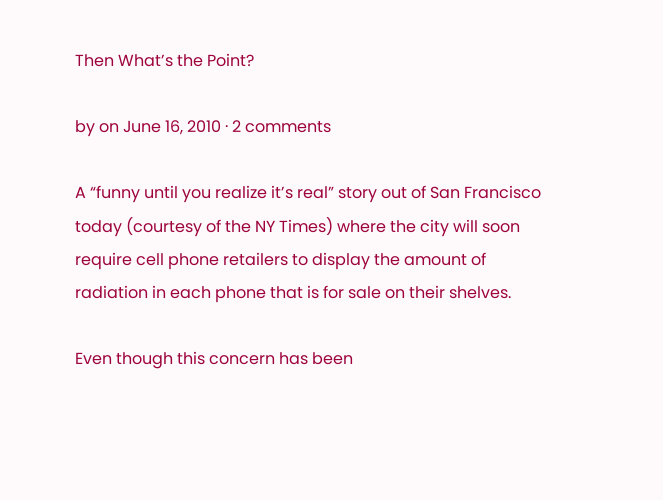Then What’s the Point?

by on June 16, 2010 · 2 comments

A “funny until you realize it’s real” story out of San Francisco today (courtesy of the NY Times) where the city will soon require cell phone retailers to display the amount of radiation in each phone that is for sale on their shelves.

Even though this concern has been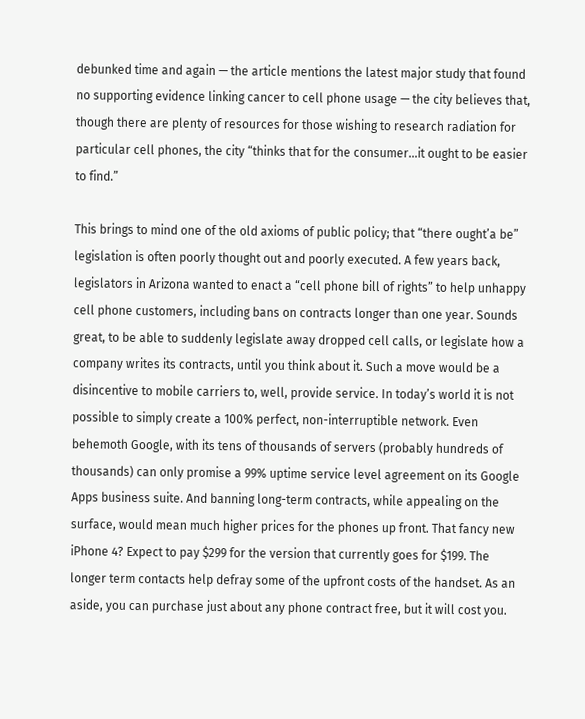debunked time and again — the article mentions the latest major study that found no supporting evidence linking cancer to cell phone usage — the city believes that, though there are plenty of resources for those wishing to research radiation for particular cell phones, the city “thinks that for the consumer…it ought to be easier to find.”

This brings to mind one of the old axioms of public policy; that “there ought’a be” legislation is often poorly thought out and poorly executed. A few years back, legislators in Arizona wanted to enact a “cell phone bill of rights” to help unhappy cell phone customers, including bans on contracts longer than one year. Sounds great, to be able to suddenly legislate away dropped cell calls, or legislate how a company writes its contracts, until you think about it. Such a move would be a disincentive to mobile carriers to, well, provide service. In today’s world it is not possible to simply create a 100% perfect, non-interruptible network. Even behemoth Google, with its tens of thousands of servers (probably hundreds of thousands) can only promise a 99% uptime service level agreement on its Google Apps business suite. And banning long-term contracts, while appealing on the surface, would mean much higher prices for the phones up front. That fancy new iPhone 4? Expect to pay $299 for the version that currently goes for $199. The longer term contacts help defray some of the upfront costs of the handset. As an aside, you can purchase just about any phone contract free, but it will cost you.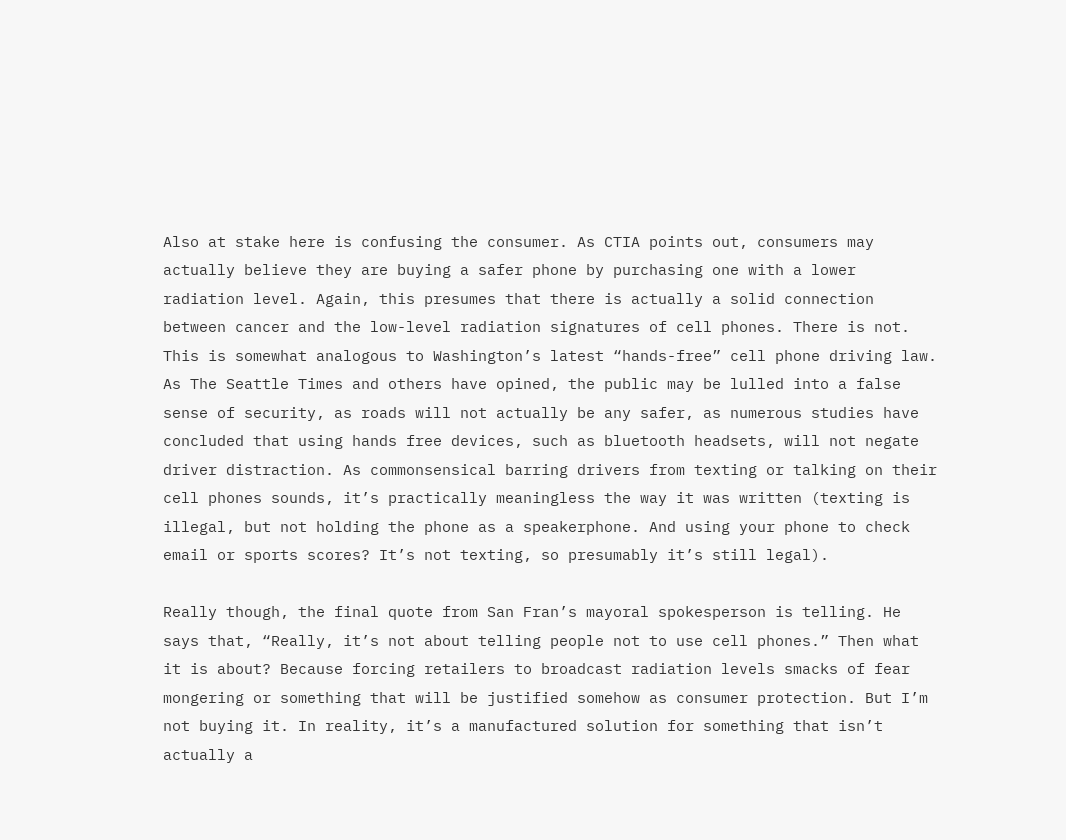Also at stake here is confusing the consumer. As CTIA points out, consumers may actually believe they are buying a safer phone by purchasing one with a lower radiation level. Again, this presumes that there is actually a solid connection between cancer and the low-level radiation signatures of cell phones. There is not. This is somewhat analogous to Washington’s latest “hands-free” cell phone driving law. As The Seattle Times and others have opined, the public may be lulled into a false sense of security, as roads will not actually be any safer, as numerous studies have concluded that using hands free devices, such as bluetooth headsets, will not negate driver distraction. As commonsensical barring drivers from texting or talking on their cell phones sounds, it’s practically meaningless the way it was written (texting is illegal, but not holding the phone as a speakerphone. And using your phone to check email or sports scores? It’s not texting, so presumably it’s still legal).

Really though, the final quote from San Fran’s mayoral spokesperson is telling. He says that, “Really, it’s not about telling people not to use cell phones.” Then what it is about? Because forcing retailers to broadcast radiation levels smacks of fear mongering or something that will be justified somehow as consumer protection. But I’m not buying it. In reality, it’s a manufactured solution for something that isn’t actually a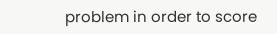problem in order to score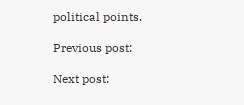political points.

Previous post:

Next post: